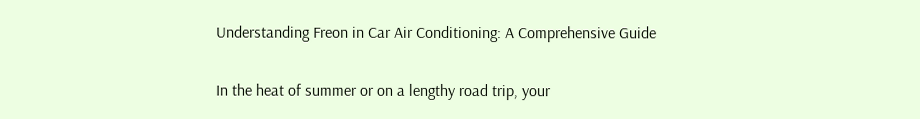Understanding Freon in Car Air Conditioning: A Comprehensive Guide

In the heat of summer or on a lengthy road trip, your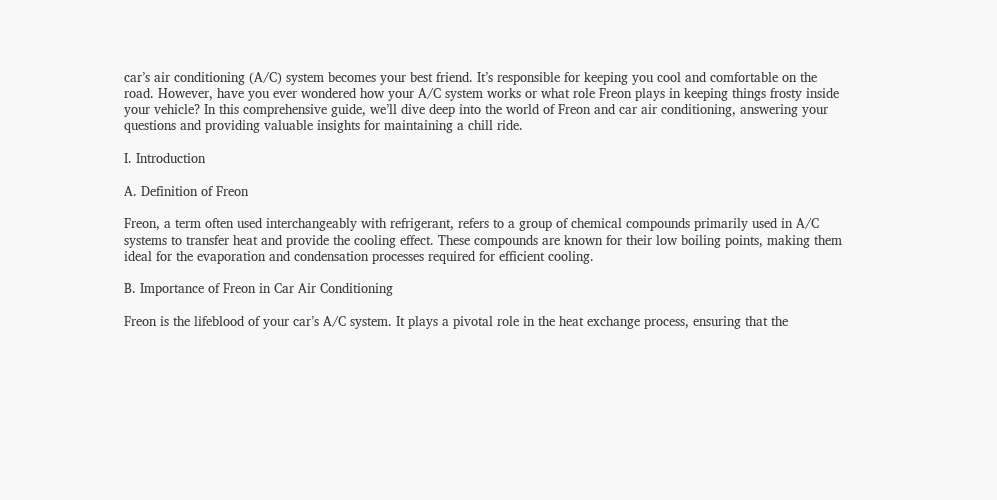car’s air conditioning (A/C) system becomes your best friend. It’s responsible for keeping you cool and comfortable on the road. However, have you ever wondered how your A/C system works or what role Freon plays in keeping things frosty inside your vehicle? In this comprehensive guide, we’ll dive deep into the world of Freon and car air conditioning, answering your questions and providing valuable insights for maintaining a chill ride.

I. Introduction

A. Definition of Freon

Freon, a term often used interchangeably with refrigerant, refers to a group of chemical compounds primarily used in A/C systems to transfer heat and provide the cooling effect. These compounds are known for their low boiling points, making them ideal for the evaporation and condensation processes required for efficient cooling.

B. Importance of Freon in Car Air Conditioning

Freon is the lifeblood of your car’s A/C system. It plays a pivotal role in the heat exchange process, ensuring that the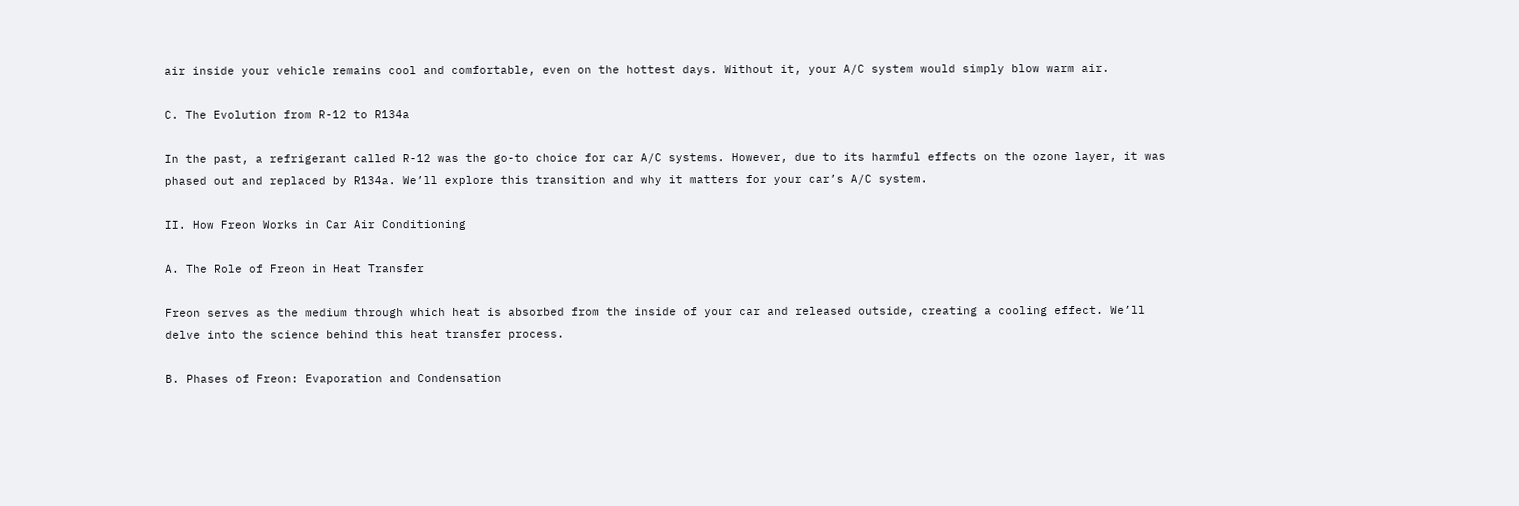air inside your vehicle remains cool and comfortable, even on the hottest days. Without it, your A/C system would simply blow warm air.

C. The Evolution from R-12 to R134a

In the past, a refrigerant called R-12 was the go-to choice for car A/C systems. However, due to its harmful effects on the ozone layer, it was phased out and replaced by R134a. We’ll explore this transition and why it matters for your car’s A/C system.

II. How Freon Works in Car Air Conditioning

A. The Role of Freon in Heat Transfer

Freon serves as the medium through which heat is absorbed from the inside of your car and released outside, creating a cooling effect. We’ll delve into the science behind this heat transfer process.

B. Phases of Freon: Evaporation and Condensation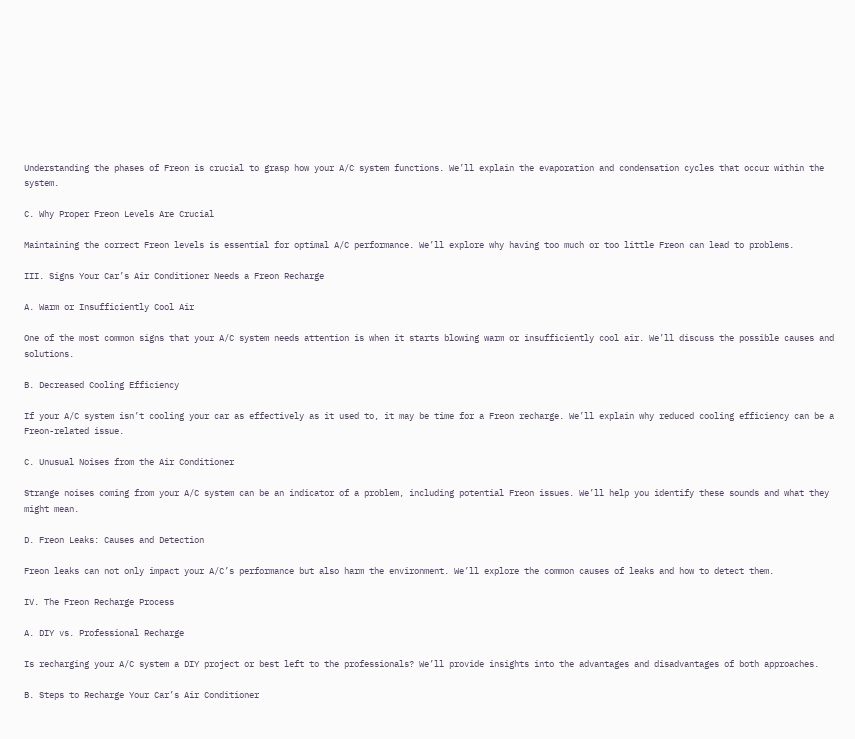Understanding the phases of Freon is crucial to grasp how your A/C system functions. We’ll explain the evaporation and condensation cycles that occur within the system.

C. Why Proper Freon Levels Are Crucial

Maintaining the correct Freon levels is essential for optimal A/C performance. We’ll explore why having too much or too little Freon can lead to problems.

III. Signs Your Car’s Air Conditioner Needs a Freon Recharge

A. Warm or Insufficiently Cool Air

One of the most common signs that your A/C system needs attention is when it starts blowing warm or insufficiently cool air. We’ll discuss the possible causes and solutions.

B. Decreased Cooling Efficiency

If your A/C system isn’t cooling your car as effectively as it used to, it may be time for a Freon recharge. We’ll explain why reduced cooling efficiency can be a Freon-related issue.

C. Unusual Noises from the Air Conditioner

Strange noises coming from your A/C system can be an indicator of a problem, including potential Freon issues. We’ll help you identify these sounds and what they might mean.

D. Freon Leaks: Causes and Detection

Freon leaks can not only impact your A/C’s performance but also harm the environment. We’ll explore the common causes of leaks and how to detect them.

IV. The Freon Recharge Process

A. DIY vs. Professional Recharge

Is recharging your A/C system a DIY project or best left to the professionals? We’ll provide insights into the advantages and disadvantages of both approaches.

B. Steps to Recharge Your Car’s Air Conditioner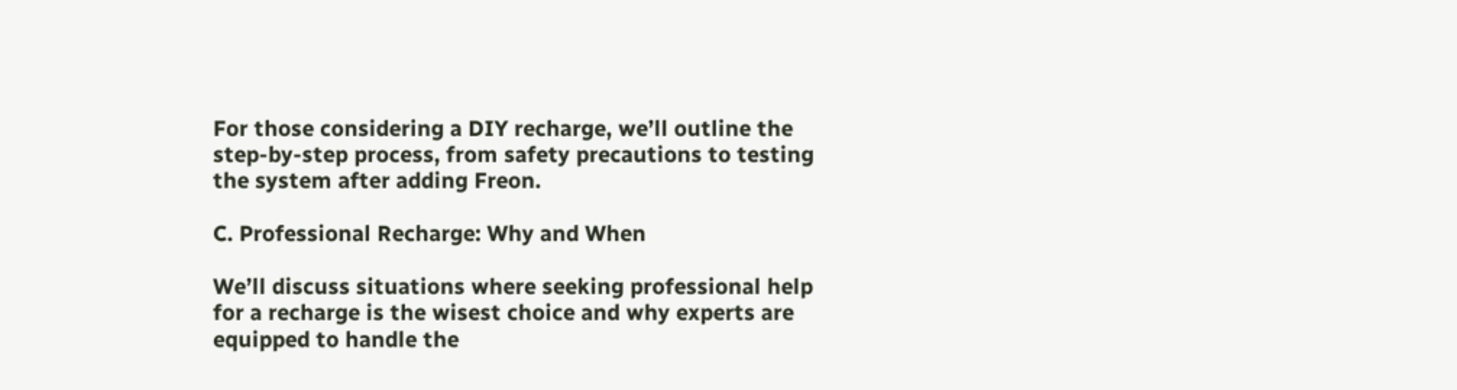For those considering a DIY recharge, we’ll outline the step-by-step process, from safety precautions to testing the system after adding Freon.

C. Professional Recharge: Why and When

We’ll discuss situations where seeking professional help for a recharge is the wisest choice and why experts are equipped to handle the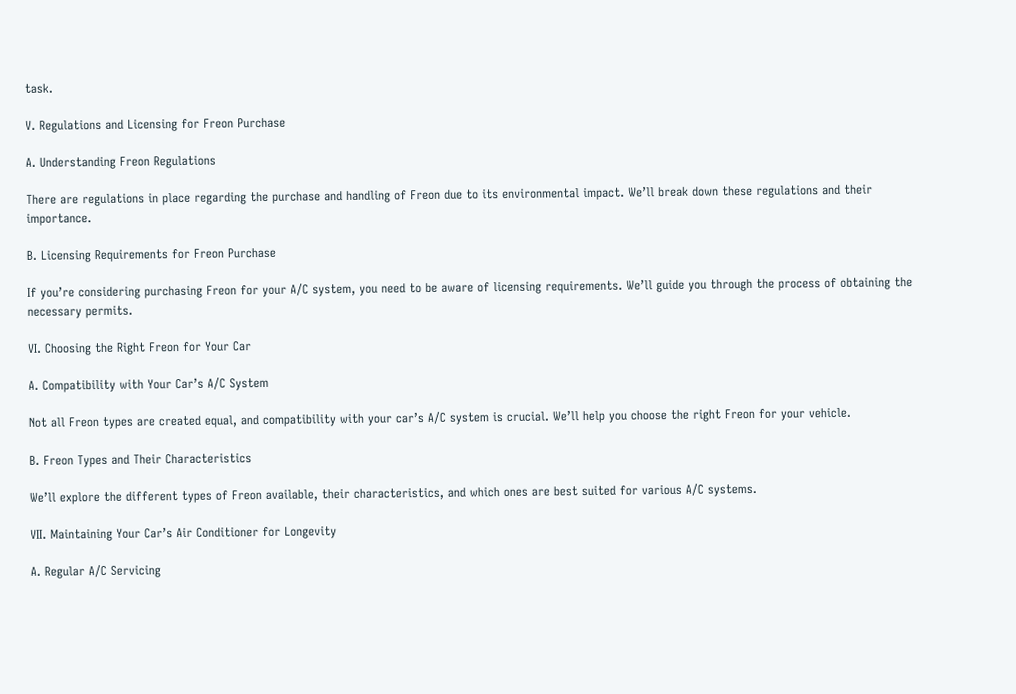task.

V. Regulations and Licensing for Freon Purchase

A. Understanding Freon Regulations

There are regulations in place regarding the purchase and handling of Freon due to its environmental impact. We’ll break down these regulations and their importance.

B. Licensing Requirements for Freon Purchase

If you’re considering purchasing Freon for your A/C system, you need to be aware of licensing requirements. We’ll guide you through the process of obtaining the necessary permits.

VI. Choosing the Right Freon for Your Car

A. Compatibility with Your Car’s A/C System

Not all Freon types are created equal, and compatibility with your car’s A/C system is crucial. We’ll help you choose the right Freon for your vehicle.

B. Freon Types and Their Characteristics

We’ll explore the different types of Freon available, their characteristics, and which ones are best suited for various A/C systems.

VII. Maintaining Your Car’s Air Conditioner for Longevity

A. Regular A/C Servicing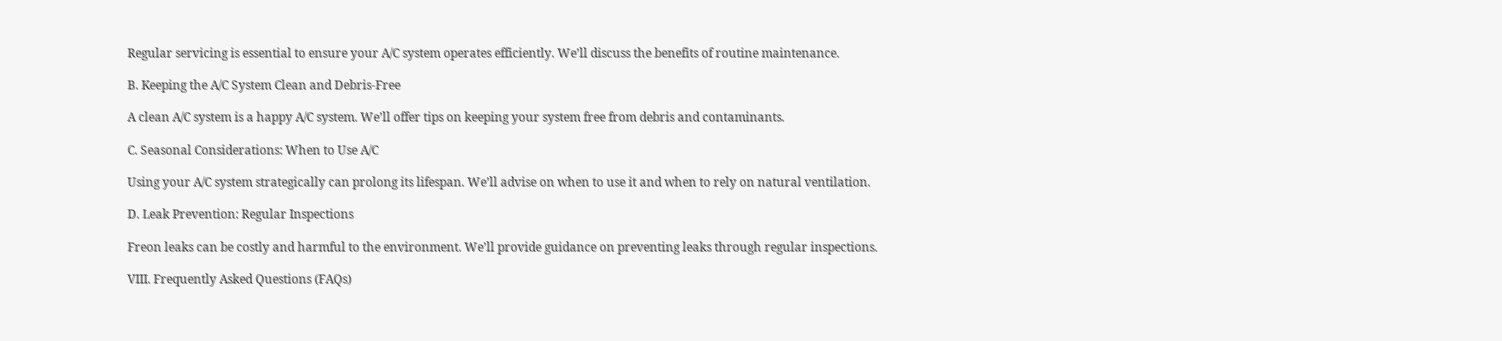Regular servicing is essential to ensure your A/C system operates efficiently. We’ll discuss the benefits of routine maintenance.

B. Keeping the A/C System Clean and Debris-Free

A clean A/C system is a happy A/C system. We’ll offer tips on keeping your system free from debris and contaminants.

C. Seasonal Considerations: When to Use A/C

Using your A/C system strategically can prolong its lifespan. We’ll advise on when to use it and when to rely on natural ventilation.

D. Leak Prevention: Regular Inspections

Freon leaks can be costly and harmful to the environment. We’ll provide guidance on preventing leaks through regular inspections.

VIII. Frequently Asked Questions (FAQs)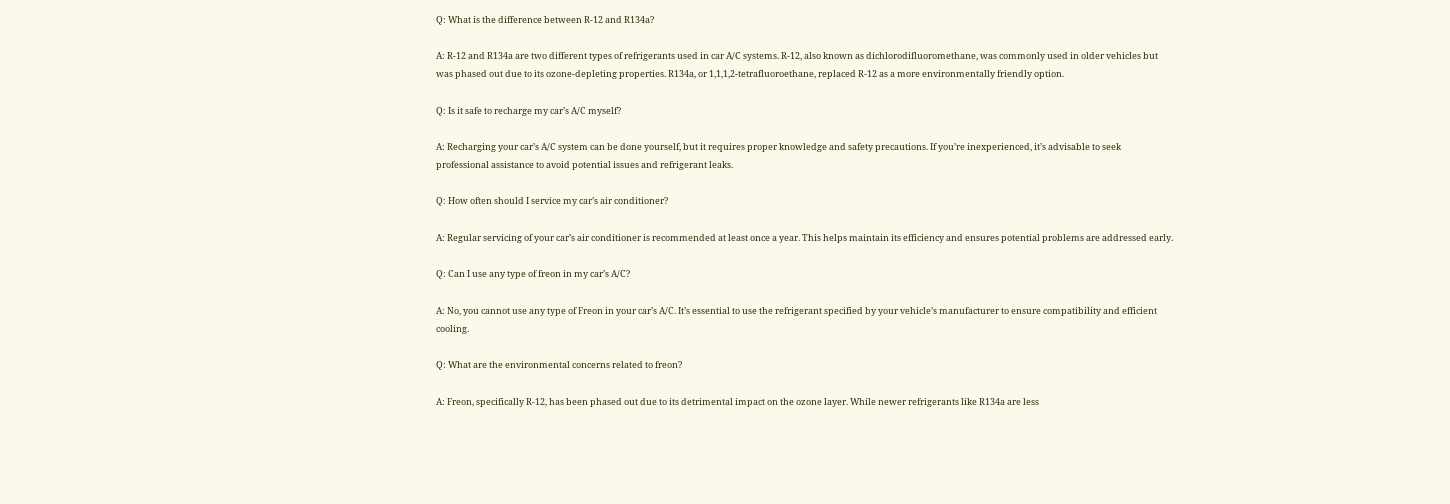Q: What is the difference between R-12 and R134a?

A: R-12 and R134a are two different types of refrigerants used in car A/C systems. R-12, also known as dichlorodifluoromethane, was commonly used in older vehicles but was phased out due to its ozone-depleting properties. R134a, or 1,1,1,2-tetrafluoroethane, replaced R-12 as a more environmentally friendly option.

Q: Is it safe to recharge my car’s A/C myself?

A: Recharging your car’s A/C system can be done yourself, but it requires proper knowledge and safety precautions. If you’re inexperienced, it’s advisable to seek professional assistance to avoid potential issues and refrigerant leaks.

Q: How often should I service my car’s air conditioner?

A: Regular servicing of your car’s air conditioner is recommended at least once a year. This helps maintain its efficiency and ensures potential problems are addressed early.

Q: Can I use any type of freon in my car’s A/C?

A: No, you cannot use any type of Freon in your car’s A/C. It’s essential to use the refrigerant specified by your vehicle’s manufacturer to ensure compatibility and efficient cooling.

Q: What are the environmental concerns related to freon?

A: Freon, specifically R-12, has been phased out due to its detrimental impact on the ozone layer. While newer refrigerants like R134a are less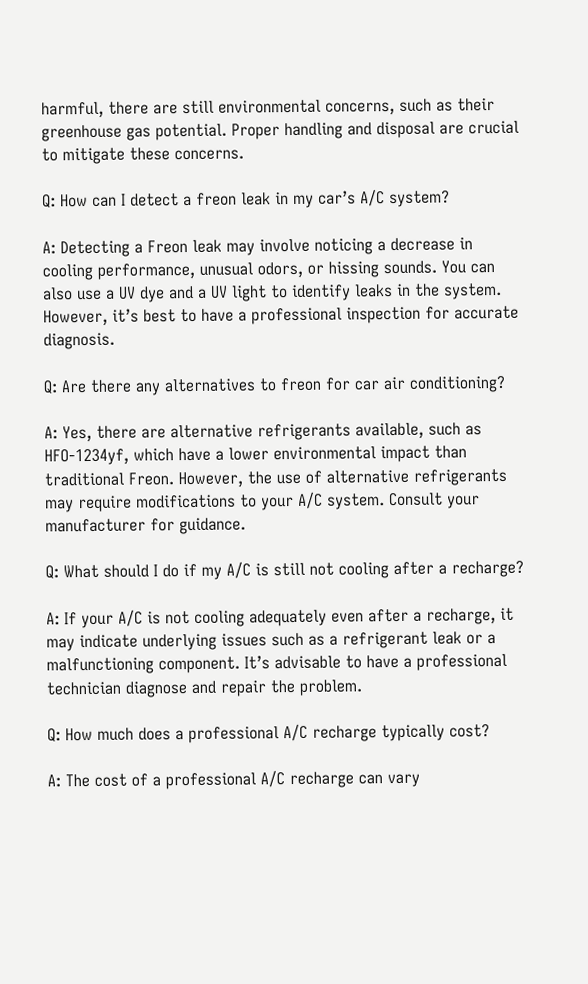harmful, there are still environmental concerns, such as their greenhouse gas potential. Proper handling and disposal are crucial to mitigate these concerns.

Q: How can I detect a freon leak in my car’s A/C system?

A: Detecting a Freon leak may involve noticing a decrease in cooling performance, unusual odors, or hissing sounds. You can also use a UV dye and a UV light to identify leaks in the system. However, it’s best to have a professional inspection for accurate diagnosis.

Q: Are there any alternatives to freon for car air conditioning?

A: Yes, there are alternative refrigerants available, such as HFO-1234yf, which have a lower environmental impact than traditional Freon. However, the use of alternative refrigerants may require modifications to your A/C system. Consult your manufacturer for guidance.

Q: What should I do if my A/C is still not cooling after a recharge?

A: If your A/C is not cooling adequately even after a recharge, it may indicate underlying issues such as a refrigerant leak or a malfunctioning component. It’s advisable to have a professional technician diagnose and repair the problem.

Q: How much does a professional A/C recharge typically cost?

A: The cost of a professional A/C recharge can vary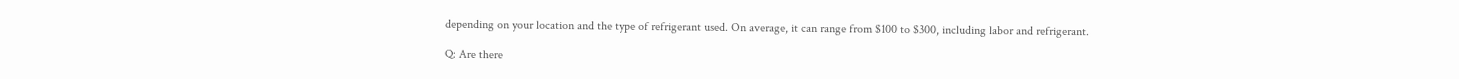depending on your location and the type of refrigerant used. On average, it can range from $100 to $300, including labor and refrigerant.

Q: Are there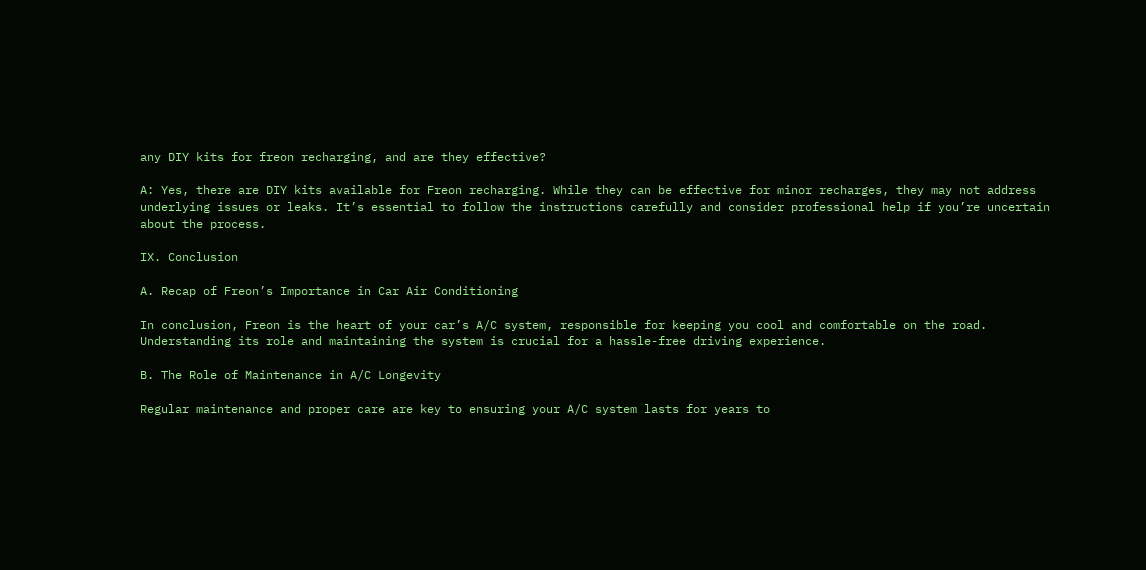any DIY kits for freon recharging, and are they effective?

A: Yes, there are DIY kits available for Freon recharging. While they can be effective for minor recharges, they may not address underlying issues or leaks. It’s essential to follow the instructions carefully and consider professional help if you’re uncertain about the process.

IX. Conclusion

A. Recap of Freon’s Importance in Car Air Conditioning

In conclusion, Freon is the heart of your car’s A/C system, responsible for keeping you cool and comfortable on the road. Understanding its role and maintaining the system is crucial for a hassle-free driving experience.

B. The Role of Maintenance in A/C Longevity

Regular maintenance and proper care are key to ensuring your A/C system lasts for years to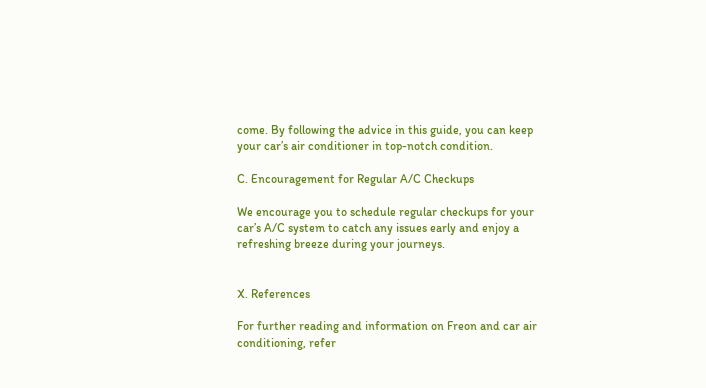come. By following the advice in this guide, you can keep your car’s air conditioner in top-notch condition.

C. Encouragement for Regular A/C Checkups

We encourage you to schedule regular checkups for your car’s A/C system to catch any issues early and enjoy a refreshing breeze during your journeys.


X. References

For further reading and information on Freon and car air conditioning, refer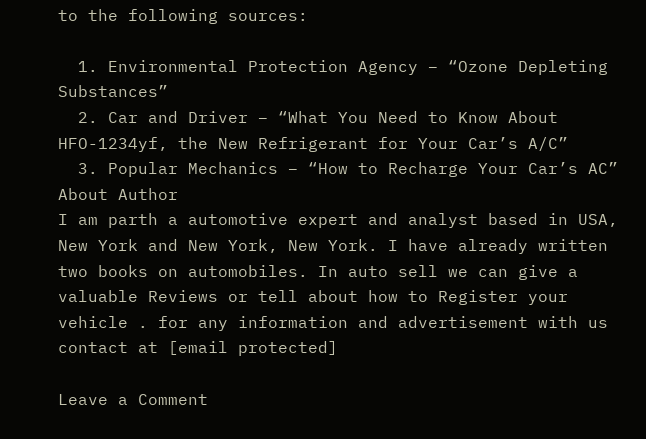to the following sources:

  1. Environmental Protection Agency – “Ozone Depleting Substances”
  2. Car and Driver – “What You Need to Know About HFO-1234yf, the New Refrigerant for Your Car’s A/C”
  3. Popular Mechanics – “How to Recharge Your Car’s AC”
About Author
I am parth a automotive expert and analyst based in USA, New York and New York, New York. I have already written two books on automobiles. In auto sell we can give a valuable Reviews or tell about how to Register your vehicle . for any information and advertisement with us contact at [email protected]

Leave a Comment